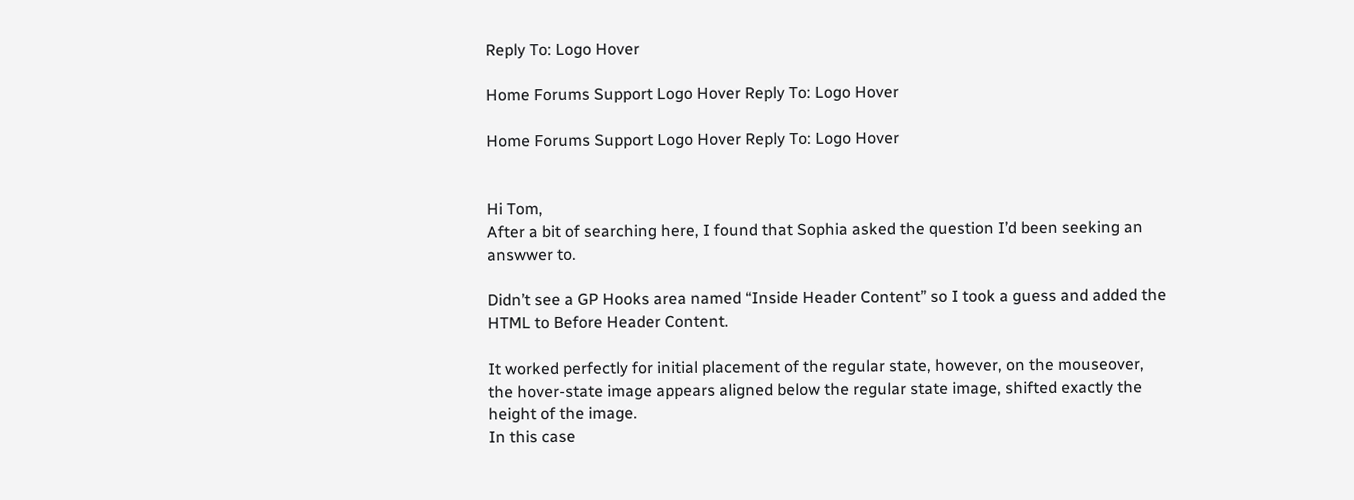Reply To: Logo Hover

Home Forums Support Logo Hover Reply To: Logo Hover

Home Forums Support Logo Hover Reply To: Logo Hover


Hi Tom,
After a bit of searching here, I found that Sophia asked the question I’d been seeking an answwer to.

Didn’t see a GP Hooks area named “Inside Header Content” so I took a guess and added the HTML to Before Header Content.

It worked perfectly for initial placement of the regular state, however, on the mouseover, the hover-state image appears aligned below the regular state image, shifted exactly the height of the image.
In this case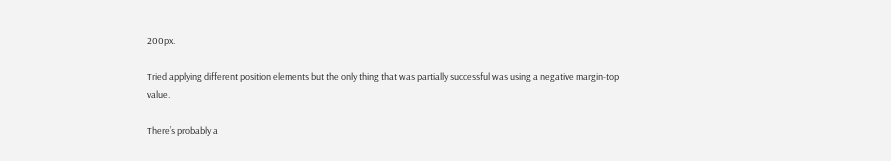200px.

Tried applying different position elements but the only thing that was partially successful was using a negative margin-top value.

There’s probably a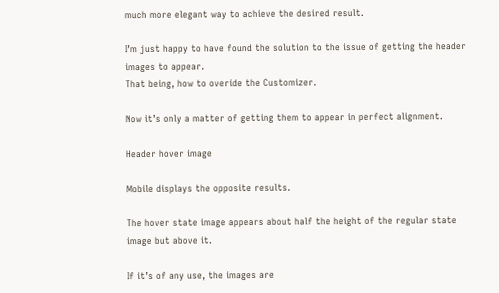much more elegant way to achieve the desired result.

I’m just happy to have found the solution to the issue of getting the header images to appear.
That being, how to overide the Customizer.

Now it’s only a matter of getting them to appear in perfect alignment.

Header hover image

Mobile displays the opposite results.

The hover state image appears about half the height of the regular state image but above it.

If it’s of any use, the images are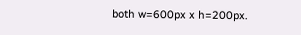both w=600px x h=200px.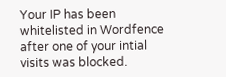Your IP has been whitelisted in Wordfence after one of your intial visits was blocked.